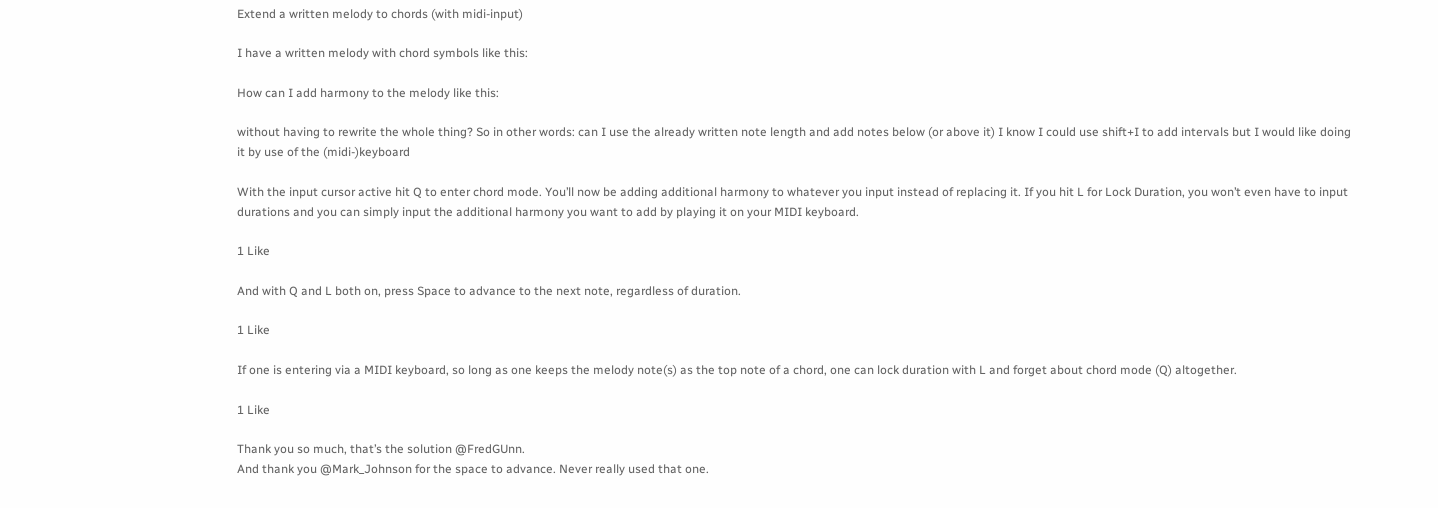Extend a written melody to chords (with midi-input)

I have a written melody with chord symbols like this:

How can I add harmony to the melody like this:

without having to rewrite the whole thing? So in other words: can I use the already written note length and add notes below (or above it) I know I could use shift+I to add intervals but I would like doing it by use of the (midi-)keyboard

With the input cursor active hit Q to enter chord mode. You’ll now be adding additional harmony to whatever you input instead of replacing it. If you hit L for Lock Duration, you won’t even have to input durations and you can simply input the additional harmony you want to add by playing it on your MIDI keyboard.

1 Like

And with Q and L both on, press Space to advance to the next note, regardless of duration.

1 Like

If one is entering via a MIDI keyboard, so long as one keeps the melody note(s) as the top note of a chord, one can lock duration with L and forget about chord mode (Q) altogether.

1 Like

Thank you so much, that’s the solution @FredGUnn.
And thank you @Mark_Johnson for the space to advance. Never really used that one.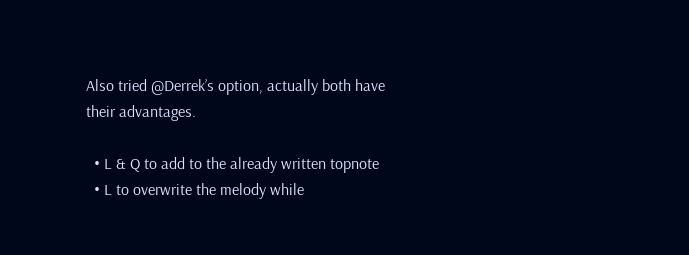Also tried @Derrek’s option, actually both have their advantages.

  • L & Q to add to the already written topnote
  • L to overwrite the melody while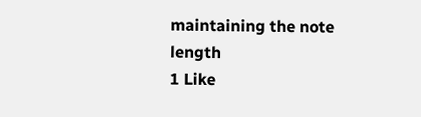maintaining the note length
1 Like